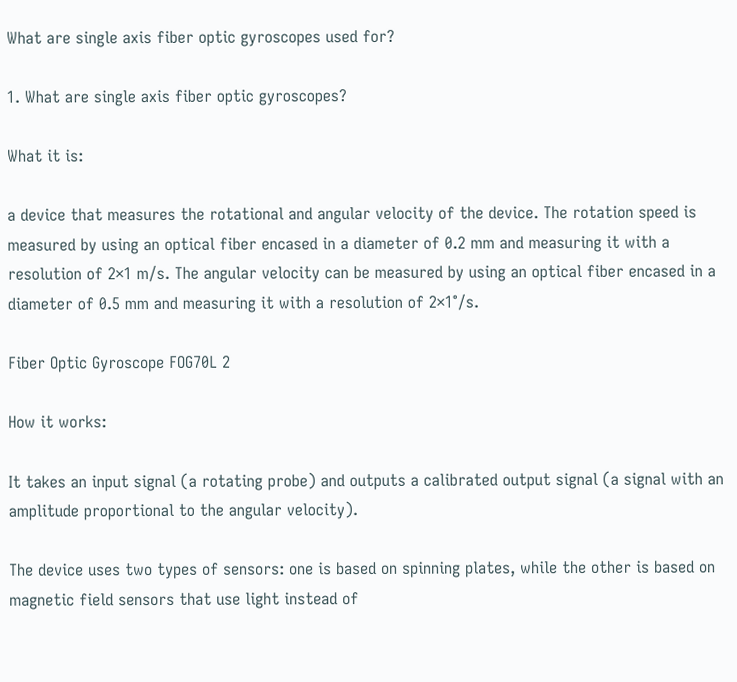What are single axis fiber optic gyroscopes used for?

1. What are single axis fiber optic gyroscopes?

What it is:

a device that measures the rotational and angular velocity of the device. The rotation speed is measured by using an optical fiber encased in a diameter of 0.2 mm and measuring it with a resolution of 2×1 m/s. The angular velocity can be measured by using an optical fiber encased in a diameter of 0.5 mm and measuring it with a resolution of 2×1°/s.

Fiber Optic Gyroscope FOG70L 2

How it works:

It takes an input signal (a rotating probe) and outputs a calibrated output signal (a signal with an amplitude proportional to the angular velocity).

The device uses two types of sensors: one is based on spinning plates, while the other is based on magnetic field sensors that use light instead of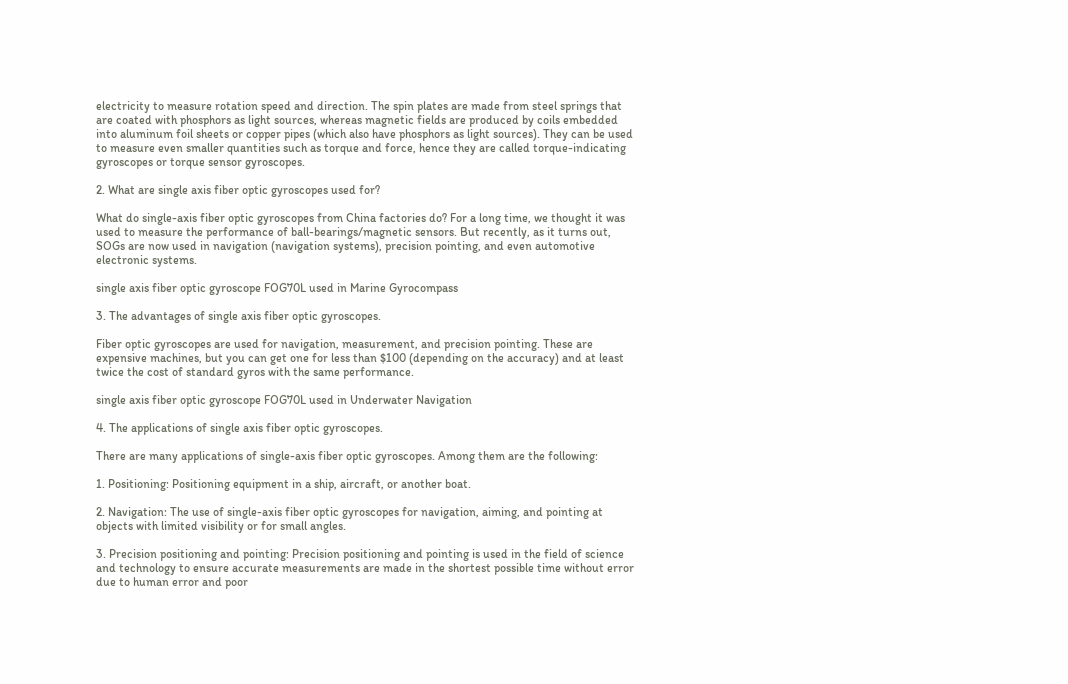electricity to measure rotation speed and direction. The spin plates are made from steel springs that are coated with phosphors as light sources, whereas magnetic fields are produced by coils embedded into aluminum foil sheets or copper pipes (which also have phosphors as light sources). They can be used to measure even smaller quantities such as torque and force, hence they are called torque-indicating gyroscopes or torque sensor gyroscopes.

2. What are single axis fiber optic gyroscopes used for?

What do single-axis fiber optic gyroscopes from China factories do? For a long time, we thought it was used to measure the performance of ball-bearings/magnetic sensors. But recently, as it turns out, SOGs are now used in navigation (navigation systems), precision pointing, and even automotive electronic systems.

single axis fiber optic gyroscope FOG70L used in Marine Gyrocompass

3. The advantages of single axis fiber optic gyroscopes.

Fiber optic gyroscopes are used for navigation, measurement, and precision pointing. These are expensive machines, but you can get one for less than $100 (depending on the accuracy) and at least twice the cost of standard gyros with the same performance.

single axis fiber optic gyroscope FOG70L used in Underwater Navigation

4. The applications of single axis fiber optic gyroscopes.

There are many applications of single-axis fiber optic gyroscopes. Among them are the following:

1. Positioning: Positioning equipment in a ship, aircraft, or another boat.

2. Navigation: The use of single-axis fiber optic gyroscopes for navigation, aiming, and pointing at objects with limited visibility or for small angles.

3. Precision positioning and pointing: Precision positioning and pointing is used in the field of science and technology to ensure accurate measurements are made in the shortest possible time without error due to human error and poor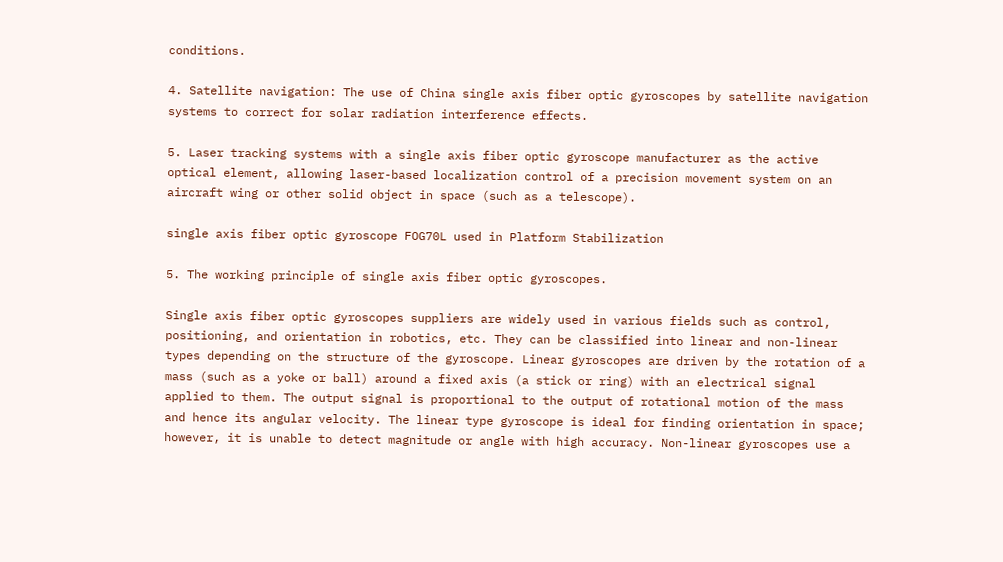conditions.

4. Satellite navigation: The use of China single axis fiber optic gyroscopes by satellite navigation systems to correct for solar radiation interference effects.

5. Laser tracking systems with a single axis fiber optic gyroscope manufacturer as the active optical element, allowing laser-based localization control of a precision movement system on an aircraft wing or other solid object in space (such as a telescope).

single axis fiber optic gyroscope FOG70L used in Platform Stabilization

5. The working principle of single axis fiber optic gyroscopes.

Single axis fiber optic gyroscopes suppliers are widely used in various fields such as control, positioning, and orientation in robotics, etc. They can be classified into linear and non-linear types depending on the structure of the gyroscope. Linear gyroscopes are driven by the rotation of a mass (such as a yoke or ball) around a fixed axis (a stick or ring) with an electrical signal applied to them. The output signal is proportional to the output of rotational motion of the mass and hence its angular velocity. The linear type gyroscope is ideal for finding orientation in space; however, it is unable to detect magnitude or angle with high accuracy. Non-linear gyroscopes use a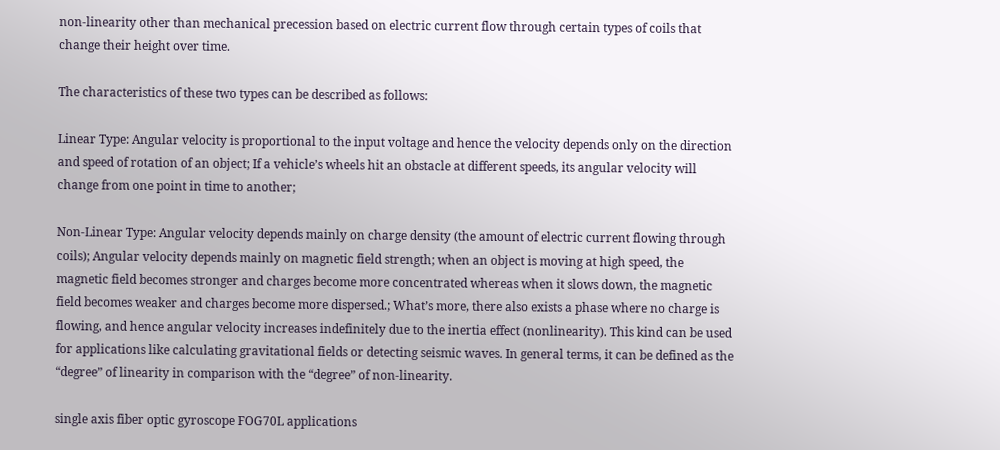non-linearity other than mechanical precession based on electric current flow through certain types of coils that change their height over time.

The characteristics of these two types can be described as follows:

Linear Type: Angular velocity is proportional to the input voltage and hence the velocity depends only on the direction and speed of rotation of an object; If a vehicle’s wheels hit an obstacle at different speeds, its angular velocity will change from one point in time to another;

Non-Linear Type: Angular velocity depends mainly on charge density (the amount of electric current flowing through coils); Angular velocity depends mainly on magnetic field strength; when an object is moving at high speed, the magnetic field becomes stronger and charges become more concentrated whereas when it slows down, the magnetic field becomes weaker and charges become more dispersed.; What’s more, there also exists a phase where no charge is flowing, and hence angular velocity increases indefinitely due to the inertia effect (nonlinearity). This kind can be used for applications like calculating gravitational fields or detecting seismic waves. In general terms, it can be defined as the “degree” of linearity in comparison with the “degree” of non-linearity.

single axis fiber optic gyroscope FOG70L applications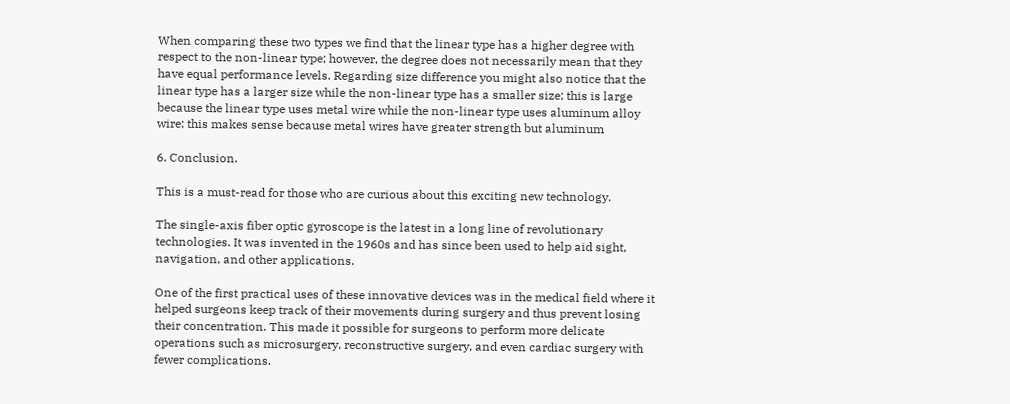When comparing these two types we find that the linear type has a higher degree with respect to the non-linear type; however, the degree does not necessarily mean that they have equal performance levels. Regarding size difference you might also notice that the linear type has a larger size while the non-linear type has a smaller size; this is large because the linear type uses metal wire while the non-linear type uses aluminum alloy wire; this makes sense because metal wires have greater strength but aluminum

6. Conclusion.

This is a must-read for those who are curious about this exciting new technology.

The single-axis fiber optic gyroscope is the latest in a long line of revolutionary technologies. It was invented in the 1960s and has since been used to help aid sight, navigation, and other applications.

One of the first practical uses of these innovative devices was in the medical field where it helped surgeons keep track of their movements during surgery and thus prevent losing their concentration. This made it possible for surgeons to perform more delicate operations such as microsurgery, reconstructive surgery, and even cardiac surgery with fewer complications.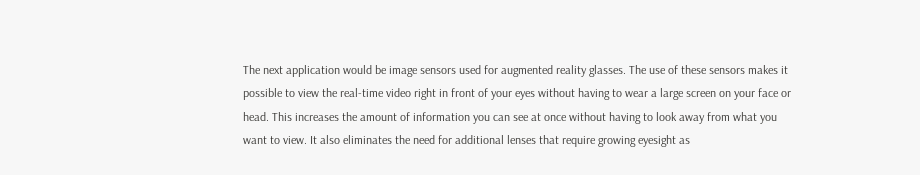The next application would be image sensors used for augmented reality glasses. The use of these sensors makes it possible to view the real-time video right in front of your eyes without having to wear a large screen on your face or head. This increases the amount of information you can see at once without having to look away from what you want to view. It also eliminates the need for additional lenses that require growing eyesight as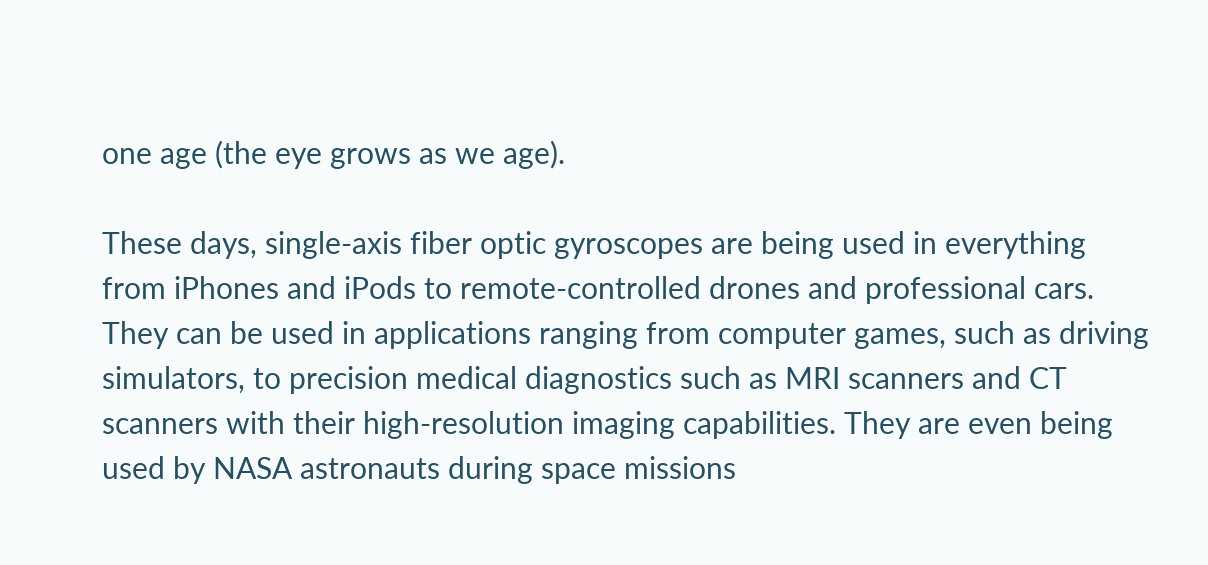one age (the eye grows as we age).

These days, single-axis fiber optic gyroscopes are being used in everything from iPhones and iPods to remote-controlled drones and professional cars. They can be used in applications ranging from computer games, such as driving simulators, to precision medical diagnostics such as MRI scanners and CT scanners with their high-resolution imaging capabilities. They are even being used by NASA astronauts during space missions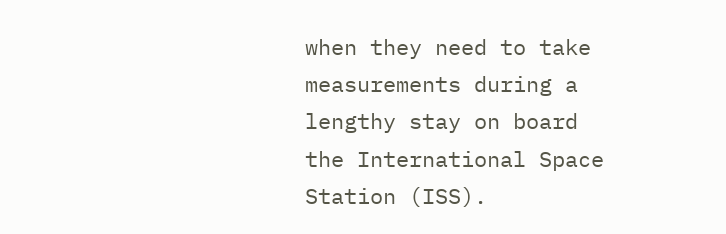when they need to take measurements during a lengthy stay on board the International Space Station (ISS).